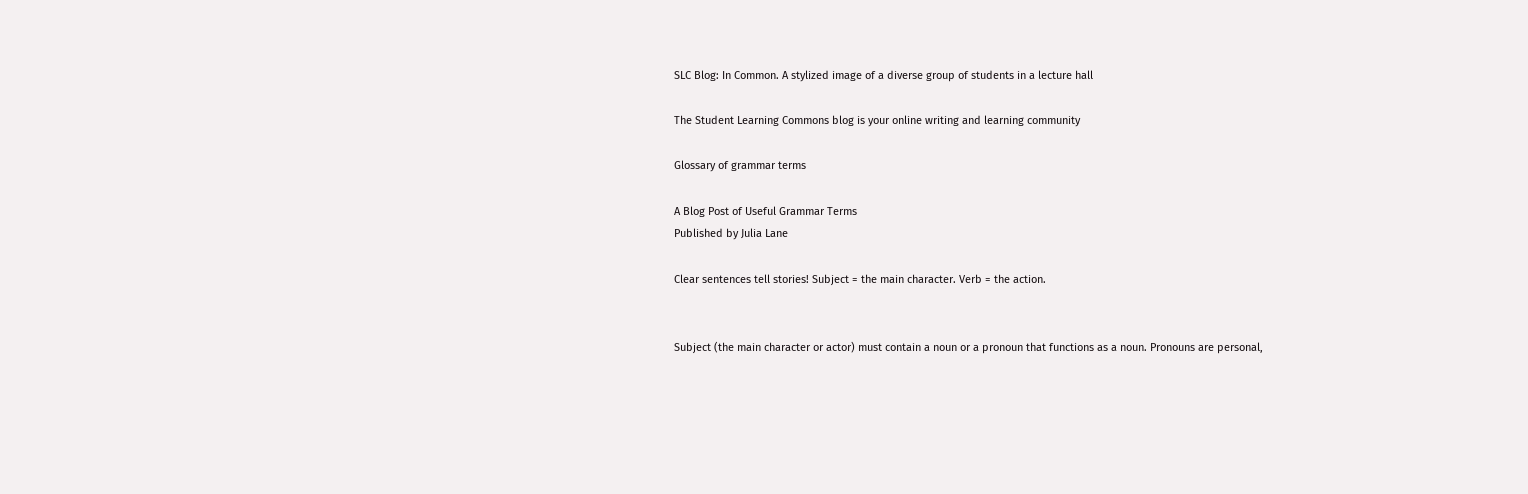SLC Blog: In Common. A stylized image of a diverse group of students in a lecture hall

The Student Learning Commons blog is your online writing and learning community

Glossary of grammar terms

A Blog Post of Useful Grammar Terms
Published by Julia Lane

Clear sentences tell stories! Subject = the main character. Verb = the action.


Subject (the main character or actor) must contain a noun or a pronoun that functions as a noun. Pronouns are personal,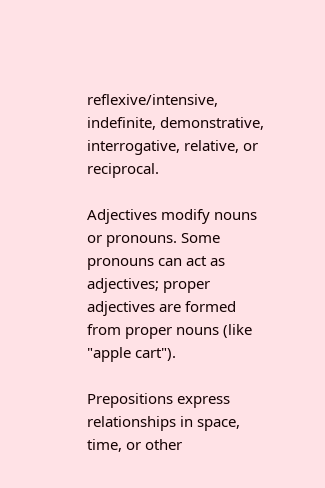reflexive/intensive, indefinite, demonstrative, interrogative, relative, or reciprocal.

Adjectives modify nouns or pronouns. Some pronouns can act as adjectives; proper adjectives are formed from proper nouns (like "apple cart").

Prepositions express relationships in space, time, or other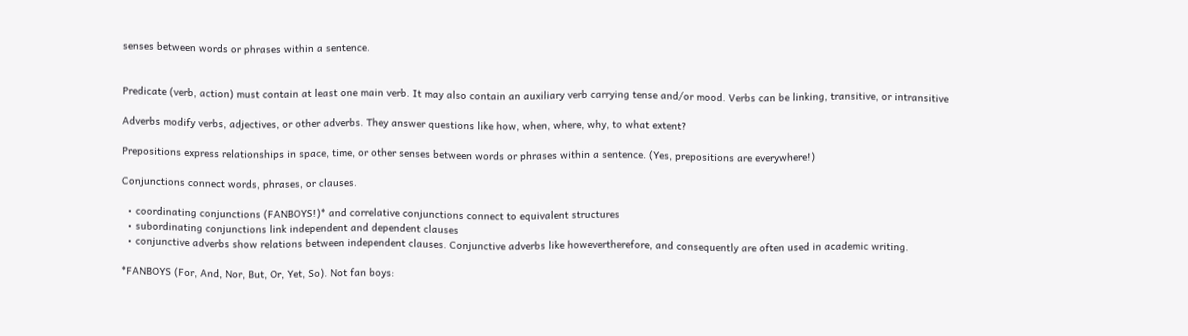senses between words or phrases within a sentence.


Predicate (verb, action) must contain at least one main verb. It may also contain an auxiliary verb carrying tense and/or mood. Verbs can be linking, transitive, or intransitive

Adverbs modify verbs, adjectives, or other adverbs. They answer questions like how, when, where, why, to what extent?

Prepositions express relationships in space, time, or other senses between words or phrases within a sentence. (Yes, prepositions are everywhere!)

Conjunctions connect words, phrases, or clauses.

  • coordinating conjunctions (FANBOYS!)* and correlative conjunctions connect to equivalent structures
  • subordinating conjunctions link independent and dependent clauses
  • conjunctive adverbs show relations between independent clauses. Conjunctive adverbs like howevertherefore, and consequently are often used in academic writing.

*FANBOYS (For, And, Nor, But, Or, Yet, So). Not fan boys: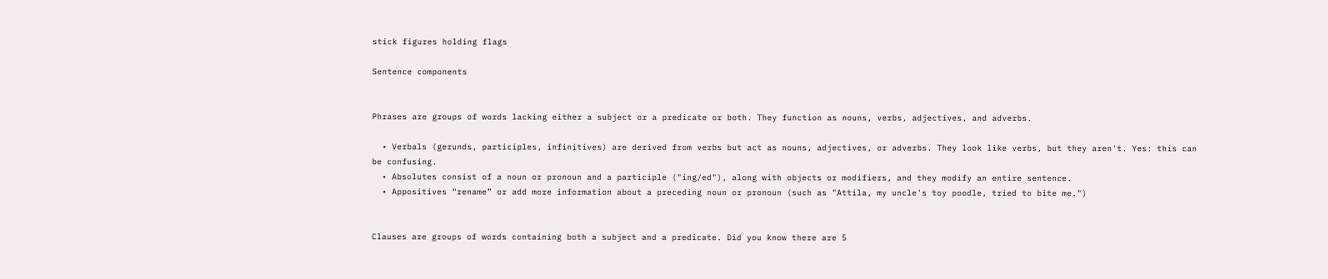stick figures holding flags

Sentence components


Phrases are groups of words lacking either a subject or a predicate or both. They function as nouns, verbs, adjectives, and adverbs.

  • Verbals (gerunds, participles, infinitives) are derived from verbs but act as nouns, adjectives, or adverbs. They look like verbs, but they aren't. Yes: this can be confusing.
  • Absolutes consist of a noun or pronoun and a participle ("ing/ed"), along with objects or modifiers, and they modify an entire sentence.
  • Appositives “rename” or add more information about a preceding noun or pronoun (such as "Attila, my uncle's toy poodle, tried to bite me.")


Clauses are groups of words containing both a subject and a predicate. Did you know there are 5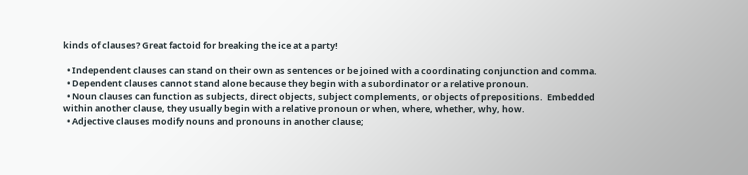kinds of clauses? Great factoid for breaking the ice at a party!

  • Independent clauses can stand on their own as sentences or be joined with a coordinating conjunction and comma.
  • Dependent clauses cannot stand alone because they begin with a subordinator or a relative pronoun.
  • Noun clauses can function as subjects, direct objects, subject complements, or objects of prepositions.  Embedded within another clause, they usually begin with a relative pronoun or when, where, whether, why, how.
  • Adjective clauses modify nouns and pronouns in another clause;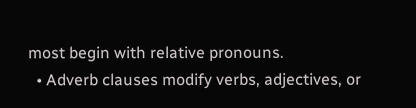most begin with relative pronouns.
  • Adverb clauses modify verbs, adjectives, or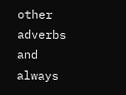other adverbs and always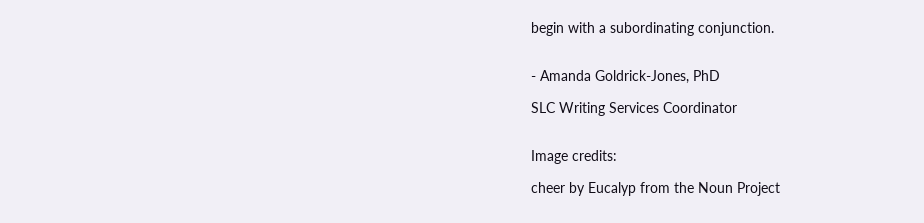begin with a subordinating conjunction.


- Amanda Goldrick-Jones, PhD

SLC Writing Services Coordinator


Image credits:

cheer by Eucalyp from the Noun Project